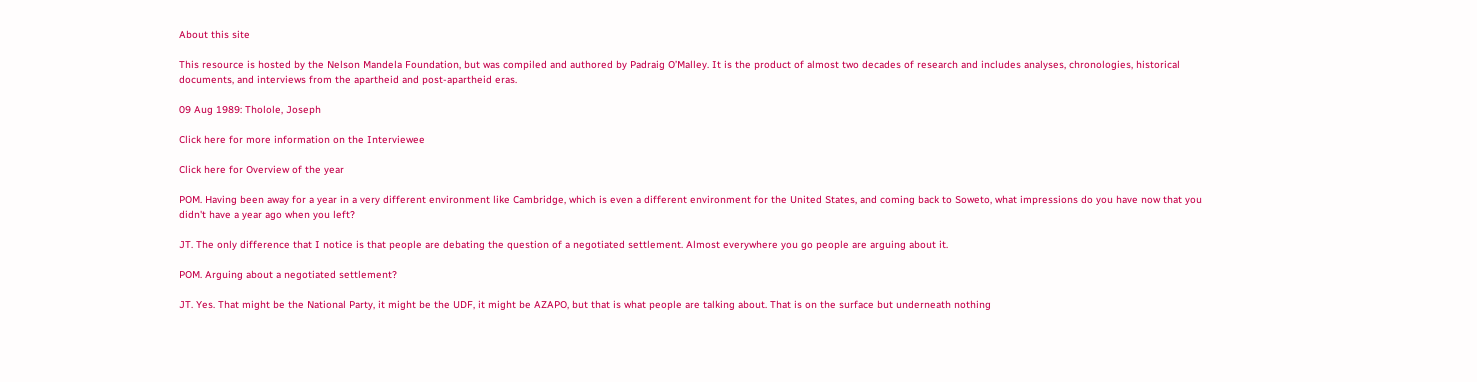About this site

This resource is hosted by the Nelson Mandela Foundation, but was compiled and authored by Padraig O’Malley. It is the product of almost two decades of research and includes analyses, chronologies, historical documents, and interviews from the apartheid and post-apartheid eras.

09 Aug 1989: Tholole, Joseph

Click here for more information on the Interviewee

Click here for Overview of the year

POM. Having been away for a year in a very different environment like Cambridge, which is even a different environment for the United States, and coming back to Soweto, what impressions do you have now that you didn't have a year ago when you left?

JT. The only difference that I notice is that people are debating the question of a negotiated settlement. Almost everywhere you go people are arguing about it.

POM. Arguing about a negotiated settlement?

JT. Yes. That might be the National Party, it might be the UDF, it might be AZAPO, but that is what people are talking about. That is on the surface but underneath nothing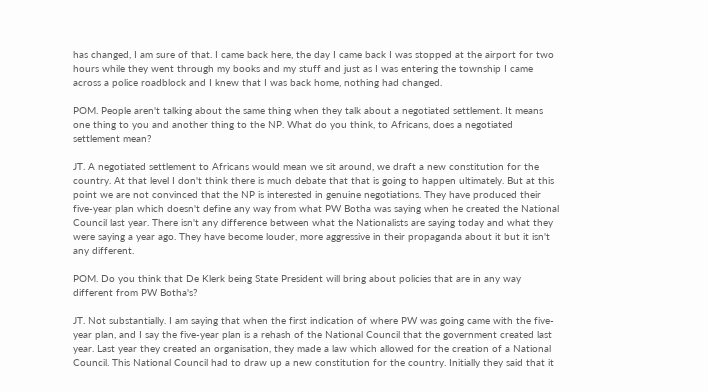has changed, I am sure of that. I came back here, the day I came back I was stopped at the airport for two hours while they went through my books and my stuff and just as I was entering the township I came across a police roadblock and I knew that I was back home, nothing had changed.

POM. People aren't talking about the same thing when they talk about a negotiated settlement. It means one thing to you and another thing to the NP. What do you think, to Africans, does a negotiated settlement mean?

JT. A negotiated settlement to Africans would mean we sit around, we draft a new constitution for the country. At that level I don't think there is much debate that that is going to happen ultimately. But at this point we are not convinced that the NP is interested in genuine negotiations. They have produced their five-year plan which doesn't define any way from what PW Botha was saying when he created the National Council last year. There isn't any difference between what the Nationalists are saying today and what they were saying a year ago. They have become louder, more aggressive in their propaganda about it but it isn't any different.

POM. Do you think that De Klerk being State President will bring about policies that are in any way different from PW Botha's?

JT. Not substantially. I am saying that when the first indication of where PW was going came with the five-year plan, and I say the five-year plan is a rehash of the National Council that the government created last year. Last year they created an organisation, they made a law which allowed for the creation of a National Council. This National Council had to draw up a new constitution for the country. Initially they said that it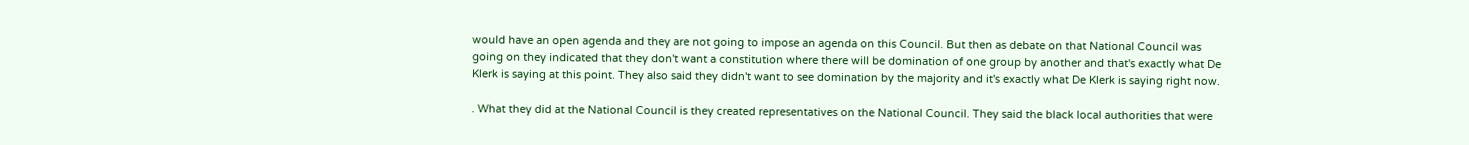would have an open agenda and they are not going to impose an agenda on this Council. But then as debate on that National Council was going on they indicated that they don't want a constitution where there will be domination of one group by another and that's exactly what De Klerk is saying at this point. They also said they didn't want to see domination by the majority and it's exactly what De Klerk is saying right now.

. What they did at the National Council is they created representatives on the National Council. They said the black local authorities that were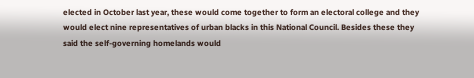elected in October last year, these would come together to form an electoral college and they would elect nine representatives of urban blacks in this National Council. Besides these they said the self-governing homelands would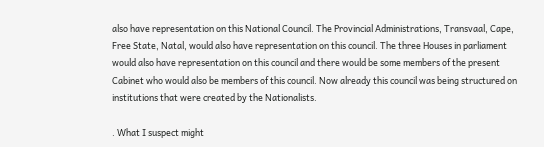also have representation on this National Council. The Provincial Administrations, Transvaal, Cape, Free State, Natal, would also have representation on this council. The three Houses in parliament would also have representation on this council and there would be some members of the present Cabinet who would also be members of this council. Now already this council was being structured on institutions that were created by the Nationalists.

. What I suspect might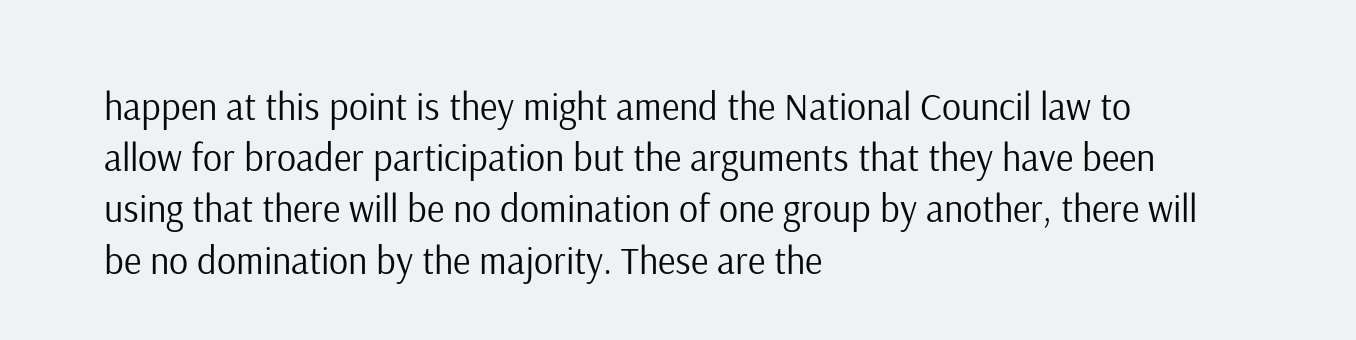happen at this point is they might amend the National Council law to allow for broader participation but the arguments that they have been using that there will be no domination of one group by another, there will be no domination by the majority. These are the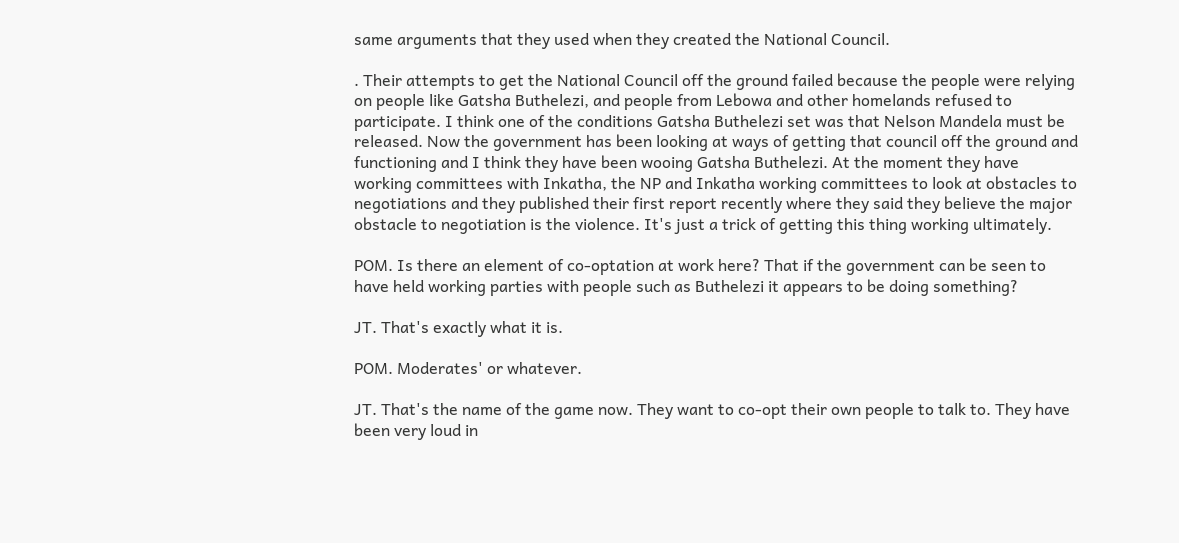same arguments that they used when they created the National Council.

. Their attempts to get the National Council off the ground failed because the people were relying on people like Gatsha Buthelezi, and people from Lebowa and other homelands refused to participate. I think one of the conditions Gatsha Buthelezi set was that Nelson Mandela must be released. Now the government has been looking at ways of getting that council off the ground and functioning and I think they have been wooing Gatsha Buthelezi. At the moment they have working committees with Inkatha, the NP and Inkatha working committees to look at obstacles to negotiations and they published their first report recently where they said they believe the major obstacle to negotiation is the violence. It's just a trick of getting this thing working ultimately.

POM. Is there an element of co-optation at work here? That if the government can be seen to have held working parties with people such as Buthelezi it appears to be doing something?

JT. That's exactly what it is.

POM. Moderates' or whatever.

JT. That's the name of the game now. They want to co-opt their own people to talk to. They have been very loud in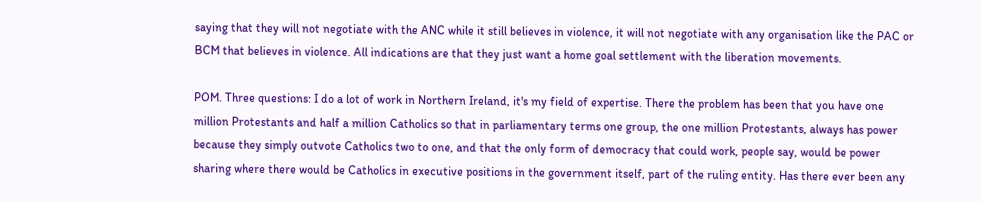saying that they will not negotiate with the ANC while it still believes in violence, it will not negotiate with any organisation like the PAC or BCM that believes in violence. All indications are that they just want a home goal settlement with the liberation movements.

POM. Three questions: I do a lot of work in Northern Ireland, it's my field of expertise. There the problem has been that you have one million Protestants and half a million Catholics so that in parliamentary terms one group, the one million Protestants, always has power because they simply outvote Catholics two to one, and that the only form of democracy that could work, people say, would be power sharing where there would be Catholics in executive positions in the government itself, part of the ruling entity. Has there ever been any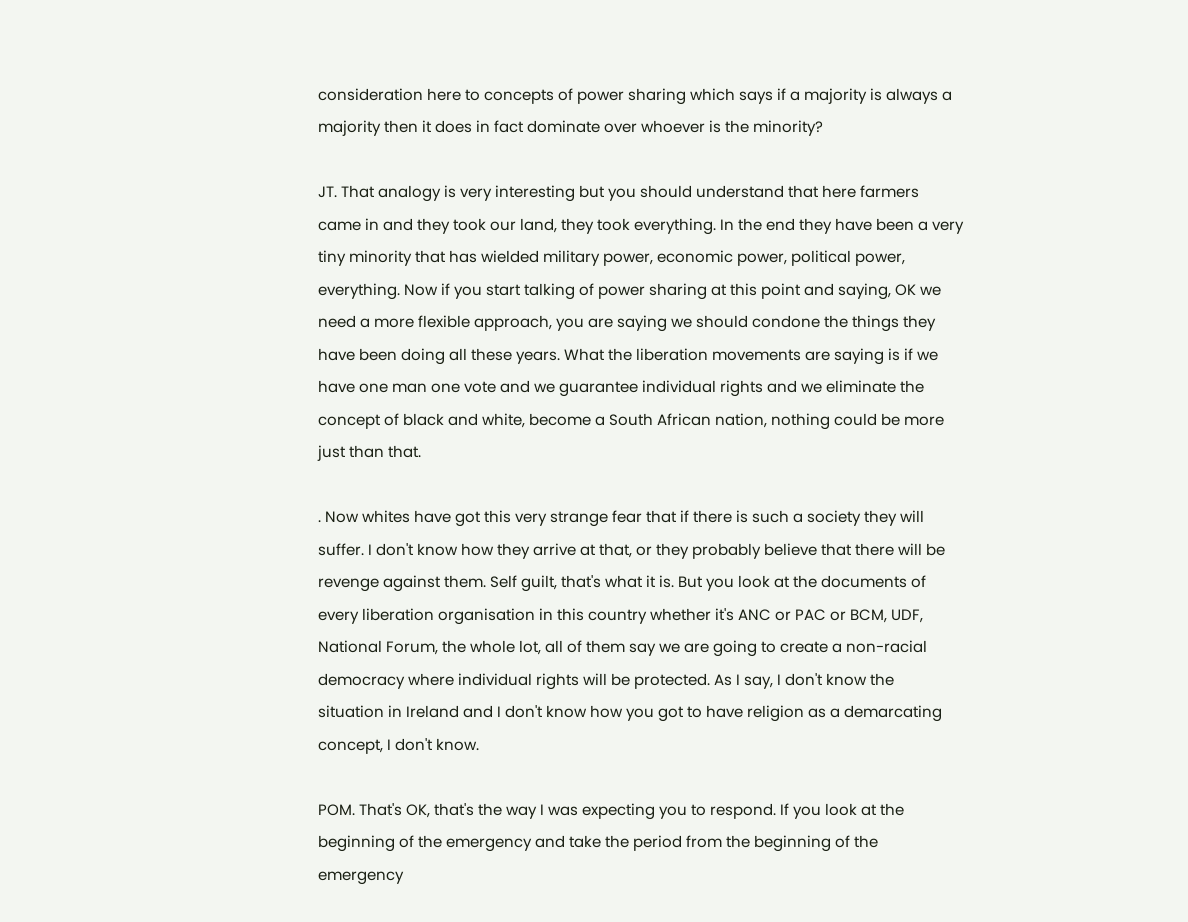consideration here to concepts of power sharing which says if a majority is always a majority then it does in fact dominate over whoever is the minority?

JT. That analogy is very interesting but you should understand that here farmers came in and they took our land, they took everything. In the end they have been a very tiny minority that has wielded military power, economic power, political power, everything. Now if you start talking of power sharing at this point and saying, OK we need a more flexible approach, you are saying we should condone the things they have been doing all these years. What the liberation movements are saying is if we have one man one vote and we guarantee individual rights and we eliminate the concept of black and white, become a South African nation, nothing could be more just than that.

. Now whites have got this very strange fear that if there is such a society they will suffer. I don't know how they arrive at that, or they probably believe that there will be revenge against them. Self guilt, that's what it is. But you look at the documents of every liberation organisation in this country whether it's ANC or PAC or BCM, UDF, National Forum, the whole lot, all of them say we are going to create a non-racial democracy where individual rights will be protected. As I say, I don't know the situation in Ireland and I don't know how you got to have religion as a demarcating concept, I don't know.

POM. That's OK, that's the way I was expecting you to respond. If you look at the beginning of the emergency and take the period from the beginning of the emergency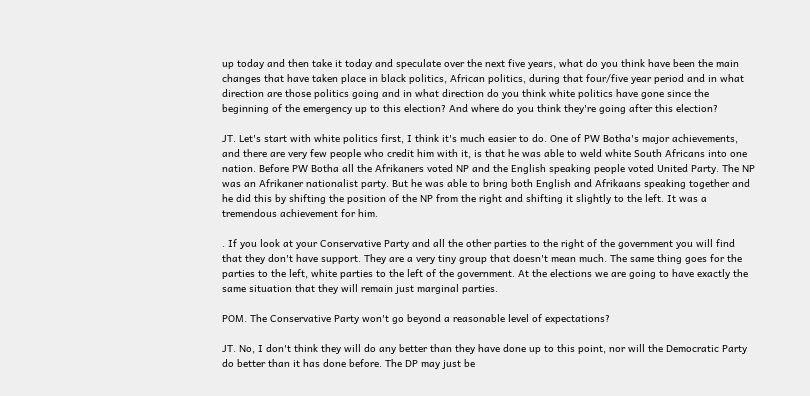up today and then take it today and speculate over the next five years, what do you think have been the main changes that have taken place in black politics, African politics, during that four/five year period and in what direction are those politics going and in what direction do you think white politics have gone since the beginning of the emergency up to this election? And where do you think they're going after this election?

JT. Let's start with white politics first, I think it's much easier to do. One of PW Botha's major achievements, and there are very few people who credit him with it, is that he was able to weld white South Africans into one nation. Before PW Botha all the Afrikaners voted NP and the English speaking people voted United Party. The NP was an Afrikaner nationalist party. But he was able to bring both English and Afrikaans speaking together and he did this by shifting the position of the NP from the right and shifting it slightly to the left. It was a tremendous achievement for him.

. If you look at your Conservative Party and all the other parties to the right of the government you will find that they don't have support. They are a very tiny group that doesn't mean much. The same thing goes for the parties to the left, white parties to the left of the government. At the elections we are going to have exactly the same situation that they will remain just marginal parties.

POM. The Conservative Party won't go beyond a reasonable level of expectations?

JT. No, I don't think they will do any better than they have done up to this point, nor will the Democratic Party do better than it has done before. The DP may just be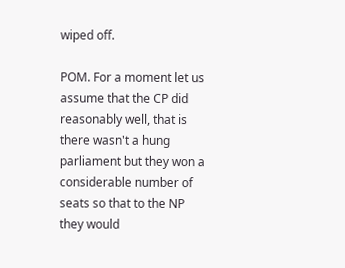wiped off.

POM. For a moment let us assume that the CP did reasonably well, that is there wasn't a hung parliament but they won a considerable number of seats so that to the NP they would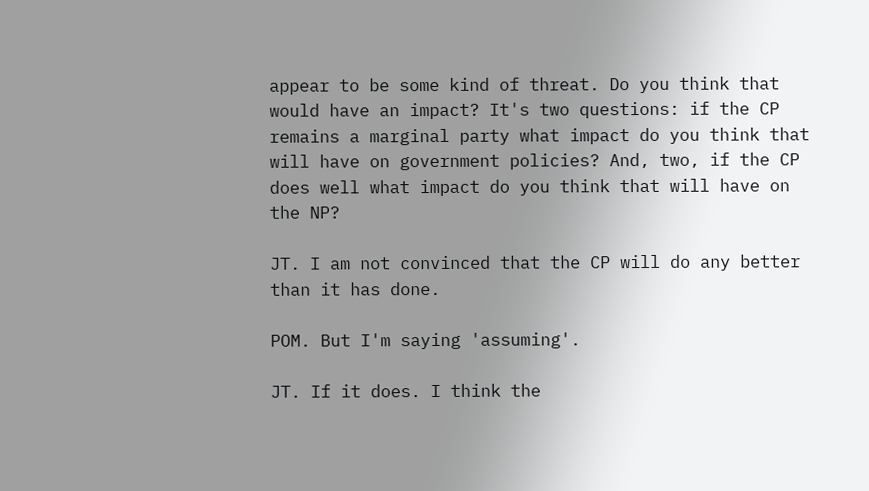appear to be some kind of threat. Do you think that would have an impact? It's two questions: if the CP remains a marginal party what impact do you think that will have on government policies? And, two, if the CP does well what impact do you think that will have on the NP?

JT. I am not convinced that the CP will do any better than it has done.

POM. But I'm saying 'assuming'.

JT. If it does. I think the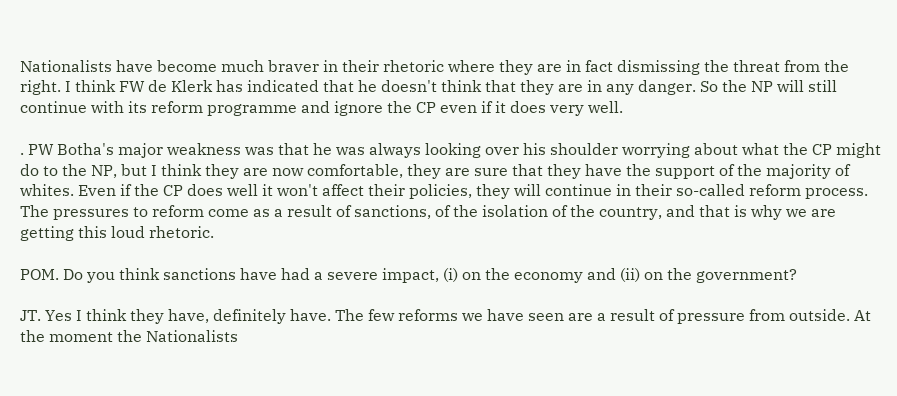Nationalists have become much braver in their rhetoric where they are in fact dismissing the threat from the right. I think FW de Klerk has indicated that he doesn't think that they are in any danger. So the NP will still continue with its reform programme and ignore the CP even if it does very well.

. PW Botha's major weakness was that he was always looking over his shoulder worrying about what the CP might do to the NP, but I think they are now comfortable, they are sure that they have the support of the majority of whites. Even if the CP does well it won't affect their policies, they will continue in their so-called reform process. The pressures to reform come as a result of sanctions, of the isolation of the country, and that is why we are getting this loud rhetoric.

POM. Do you think sanctions have had a severe impact, (i) on the economy and (ii) on the government?

JT. Yes I think they have, definitely have. The few reforms we have seen are a result of pressure from outside. At the moment the Nationalists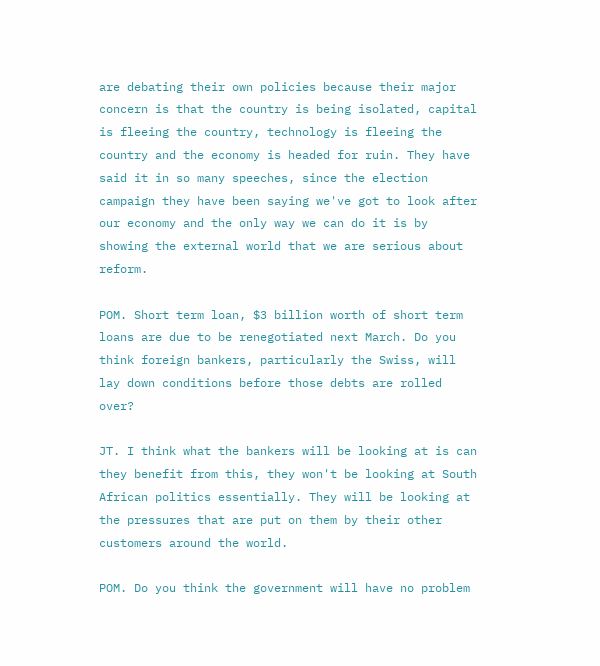are debating their own policies because their major concern is that the country is being isolated, capital is fleeing the country, technology is fleeing the country and the economy is headed for ruin. They have said it in so many speeches, since the election campaign they have been saying we've got to look after our economy and the only way we can do it is by showing the external world that we are serious about reform.

POM. Short term loan, $3 billion worth of short term loans are due to be renegotiated next March. Do you think foreign bankers, particularly the Swiss, will lay down conditions before those debts are rolled over?

JT. I think what the bankers will be looking at is can they benefit from this, they won't be looking at South African politics essentially. They will be looking at the pressures that are put on them by their other customers around the world.

POM. Do you think the government will have no problem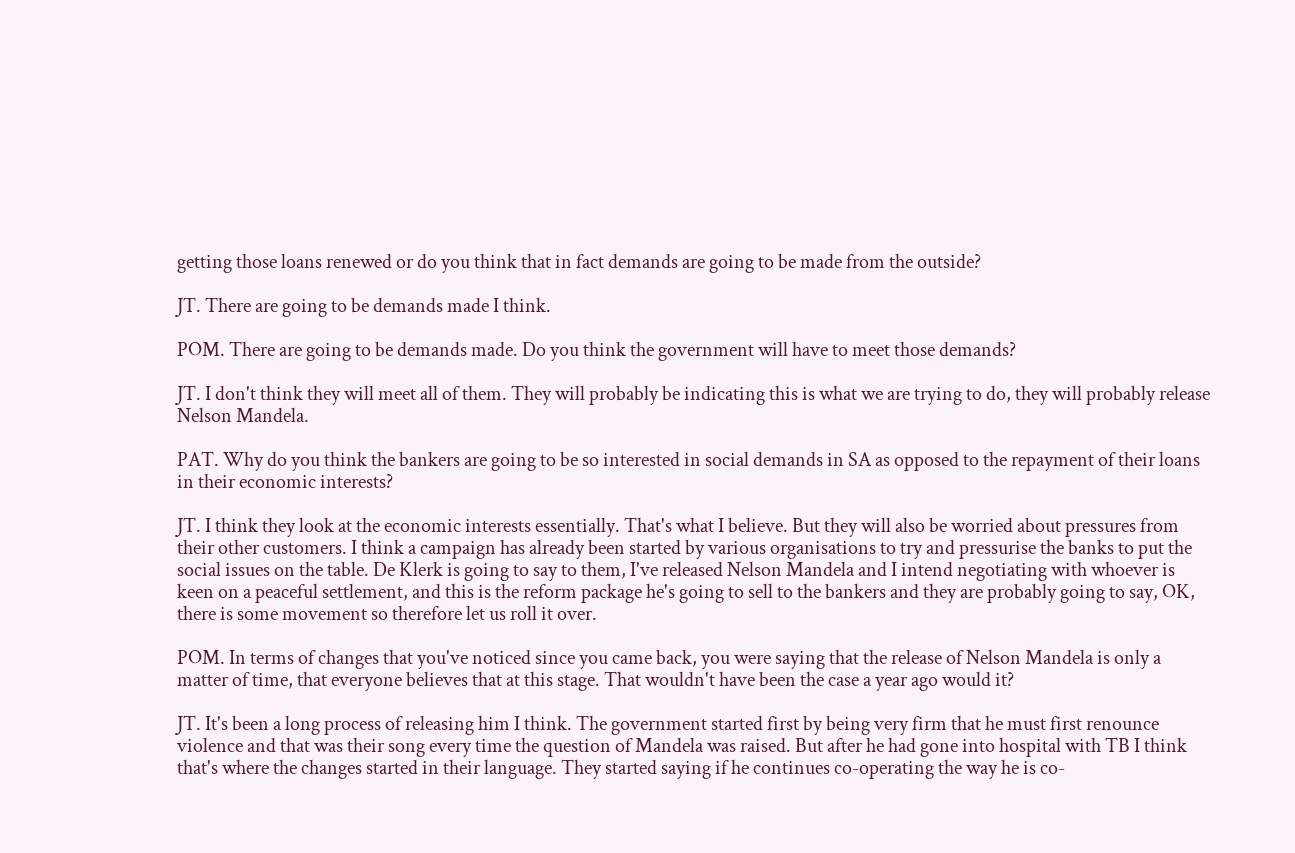getting those loans renewed or do you think that in fact demands are going to be made from the outside?

JT. There are going to be demands made I think.

POM. There are going to be demands made. Do you think the government will have to meet those demands?

JT. I don't think they will meet all of them. They will probably be indicating this is what we are trying to do, they will probably release Nelson Mandela.

PAT. Why do you think the bankers are going to be so interested in social demands in SA as opposed to the repayment of their loans in their economic interests?

JT. I think they look at the economic interests essentially. That's what I believe. But they will also be worried about pressures from their other customers. I think a campaign has already been started by various organisations to try and pressurise the banks to put the social issues on the table. De Klerk is going to say to them, I've released Nelson Mandela and I intend negotiating with whoever is keen on a peaceful settlement, and this is the reform package he's going to sell to the bankers and they are probably going to say, OK, there is some movement so therefore let us roll it over.

POM. In terms of changes that you've noticed since you came back, you were saying that the release of Nelson Mandela is only a matter of time, that everyone believes that at this stage. That wouldn't have been the case a year ago would it?

JT. It's been a long process of releasing him I think. The government started first by being very firm that he must first renounce violence and that was their song every time the question of Mandela was raised. But after he had gone into hospital with TB I think that's where the changes started in their language. They started saying if he continues co-operating the way he is co-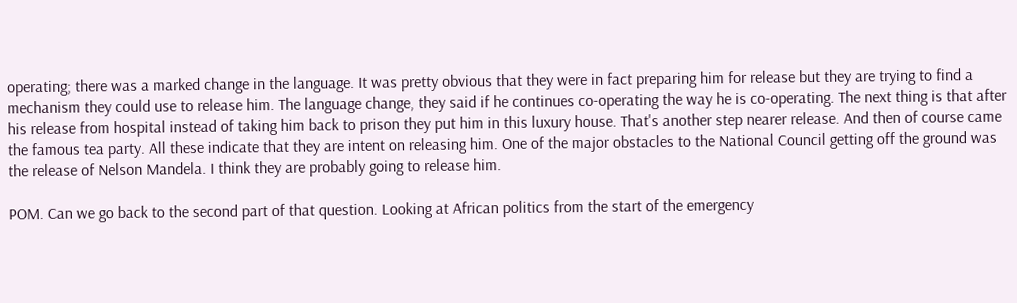operating; there was a marked change in the language. It was pretty obvious that they were in fact preparing him for release but they are trying to find a mechanism they could use to release him. The language change, they said if he continues co-operating the way he is co-operating. The next thing is that after his release from hospital instead of taking him back to prison they put him in this luxury house. That's another step nearer release. And then of course came the famous tea party. All these indicate that they are intent on releasing him. One of the major obstacles to the National Council getting off the ground was the release of Nelson Mandela. I think they are probably going to release him.

POM. Can we go back to the second part of that question. Looking at African politics from the start of the emergency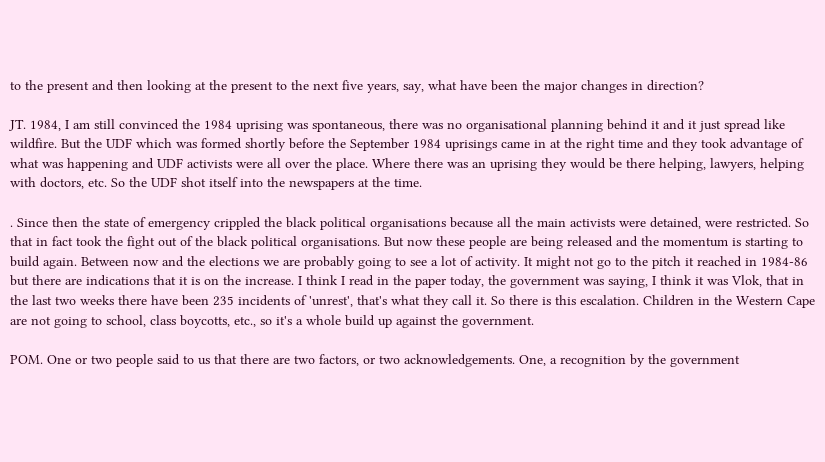to the present and then looking at the present to the next five years, say, what have been the major changes in direction?

JT. 1984, I am still convinced the 1984 uprising was spontaneous, there was no organisational planning behind it and it just spread like wildfire. But the UDF which was formed shortly before the September 1984 uprisings came in at the right time and they took advantage of what was happening and UDF activists were all over the place. Where there was an uprising they would be there helping, lawyers, helping with doctors, etc. So the UDF shot itself into the newspapers at the time.

. Since then the state of emergency crippled the black political organisations because all the main activists were detained, were restricted. So that in fact took the fight out of the black political organisations. But now these people are being released and the momentum is starting to build again. Between now and the elections we are probably going to see a lot of activity. It might not go to the pitch it reached in 1984-86 but there are indications that it is on the increase. I think I read in the paper today, the government was saying, I think it was Vlok, that in the last two weeks there have been 235 incidents of 'unrest', that's what they call it. So there is this escalation. Children in the Western Cape are not going to school, class boycotts, etc., so it's a whole build up against the government.

POM. One or two people said to us that there are two factors, or two acknowledgements. One, a recognition by the government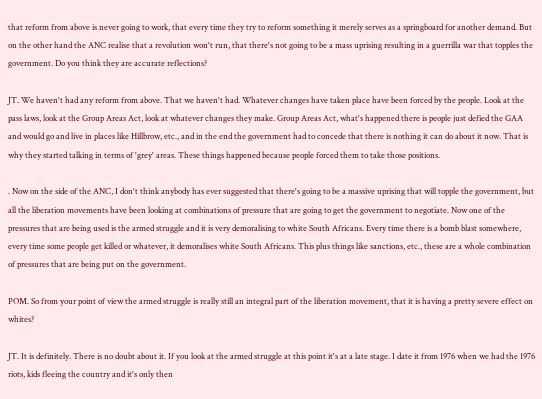that reform from above is never going to work, that every time they try to reform something it merely serves as a springboard for another demand. But on the other hand the ANC realise that a revolution won't run, that there's not going to be a mass uprising resulting in a guerrilla war that topples the government. Do you think they are accurate reflections?

JT. We haven't had any reform from above. That we haven't had. Whatever changes have taken place have been forced by the people. Look at the pass laws, look at the Group Areas Act, look at whatever changes they make. Group Areas Act, what's happened there is people just defied the GAA and would go and live in places like Hillbrow, etc., and in the end the government had to concede that there is nothing it can do about it now. That is why they started talking in terms of 'grey' areas. These things happened because people forced them to take those positions.

. Now on the side of the ANC, I don't think anybody has ever suggested that there's going to be a massive uprising that will topple the government, but all the liberation movements have been looking at combinations of pressure that are going to get the government to negotiate. Now one of the pressures that are being used is the armed struggle and it is very demoralising to white South Africans. Every time there is a bomb blast somewhere, every time some people get killed or whatever, it demoralises white South Africans. This plus things like sanctions, etc., these are a whole combination of pressures that are being put on the government.

POM. So from your point of view the armed struggle is really still an integral part of the liberation movement, that it is having a pretty severe effect on whites?

JT. It is definitely. There is no doubt about it. If you look at the armed struggle at this point it's at a late stage. I date it from 1976 when we had the 1976 riots, kids fleeing the country and it's only then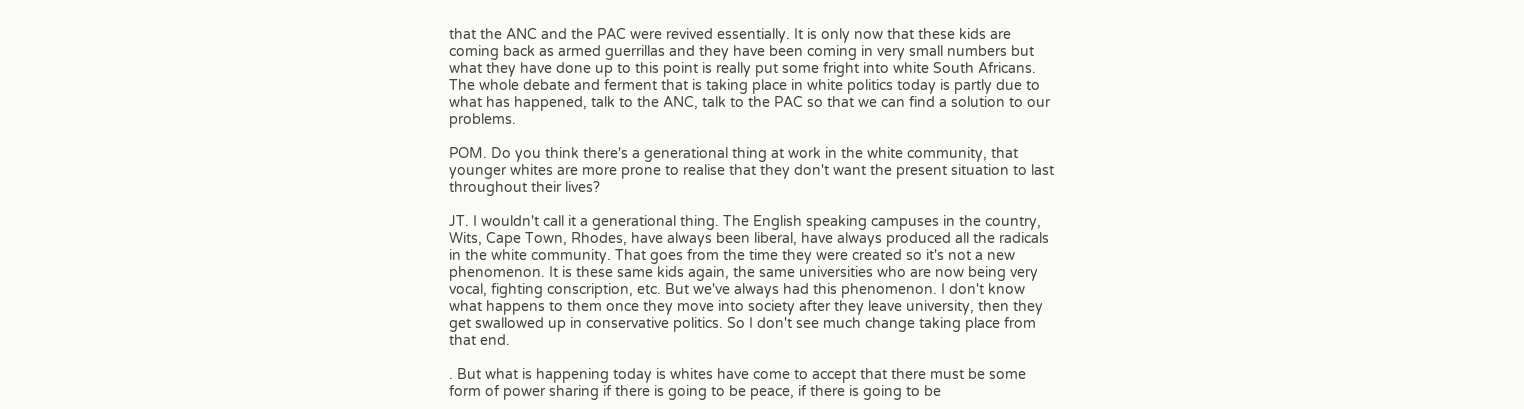that the ANC and the PAC were revived essentially. It is only now that these kids are coming back as armed guerrillas and they have been coming in very small numbers but what they have done up to this point is really put some fright into white South Africans. The whole debate and ferment that is taking place in white politics today is partly due to what has happened, talk to the ANC, talk to the PAC so that we can find a solution to our problems.

POM. Do you think there's a generational thing at work in the white community, that younger whites are more prone to realise that they don't want the present situation to last throughout their lives?

JT. I wouldn't call it a generational thing. The English speaking campuses in the country, Wits, Cape Town, Rhodes, have always been liberal, have always produced all the radicals in the white community. That goes from the time they were created so it's not a new phenomenon. It is these same kids again, the same universities who are now being very vocal, fighting conscription, etc. But we've always had this phenomenon. I don't know what happens to them once they move into society after they leave university, then they get swallowed up in conservative politics. So I don't see much change taking place from that end.

. But what is happening today is whites have come to accept that there must be some form of power sharing if there is going to be peace, if there is going to be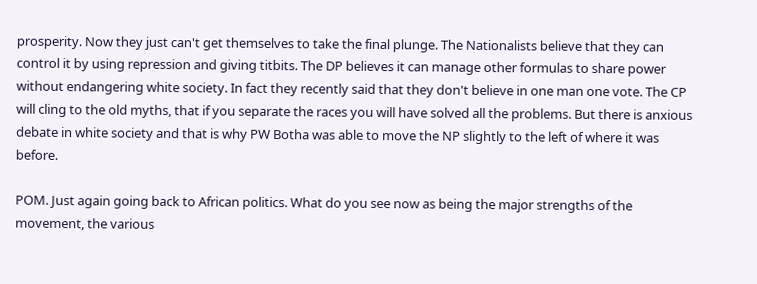prosperity. Now they just can't get themselves to take the final plunge. The Nationalists believe that they can control it by using repression and giving titbits. The DP believes it can manage other formulas to share power without endangering white society. In fact they recently said that they don't believe in one man one vote. The CP will cling to the old myths, that if you separate the races you will have solved all the problems. But there is anxious debate in white society and that is why PW Botha was able to move the NP slightly to the left of where it was before.

POM. Just again going back to African politics. What do you see now as being the major strengths of the movement, the various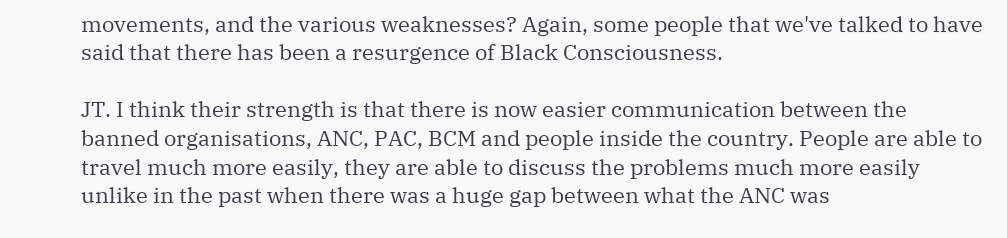movements, and the various weaknesses? Again, some people that we've talked to have said that there has been a resurgence of Black Consciousness.

JT. I think their strength is that there is now easier communication between the banned organisations, ANC, PAC, BCM and people inside the country. People are able to travel much more easily, they are able to discuss the problems much more easily unlike in the past when there was a huge gap between what the ANC was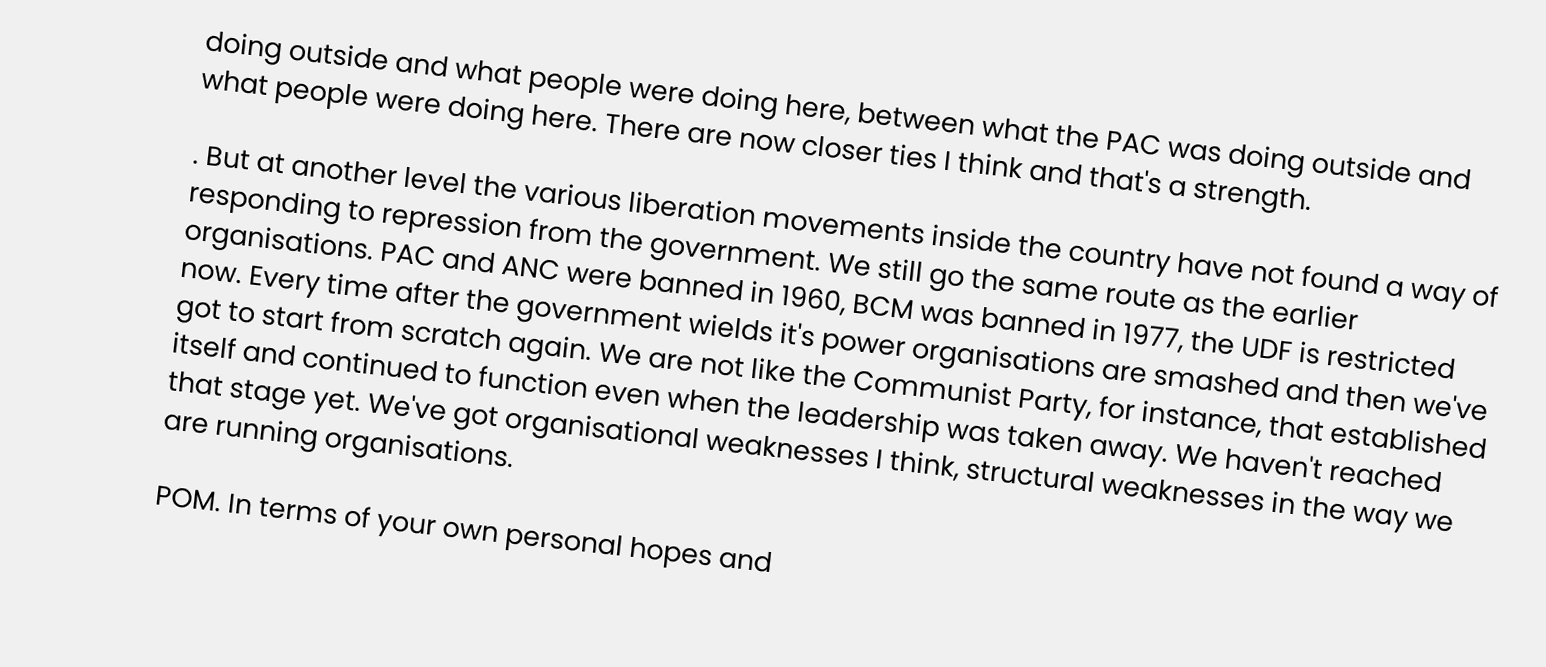doing outside and what people were doing here, between what the PAC was doing outside and what people were doing here. There are now closer ties I think and that's a strength.

. But at another level the various liberation movements inside the country have not found a way of responding to repression from the government. We still go the same route as the earlier organisations. PAC and ANC were banned in 1960, BCM was banned in 1977, the UDF is restricted now. Every time after the government wields it's power organisations are smashed and then we've got to start from scratch again. We are not like the Communist Party, for instance, that established itself and continued to function even when the leadership was taken away. We haven't reached that stage yet. We've got organisational weaknesses I think, structural weaknesses in the way we are running organisations.

POM. In terms of your own personal hopes and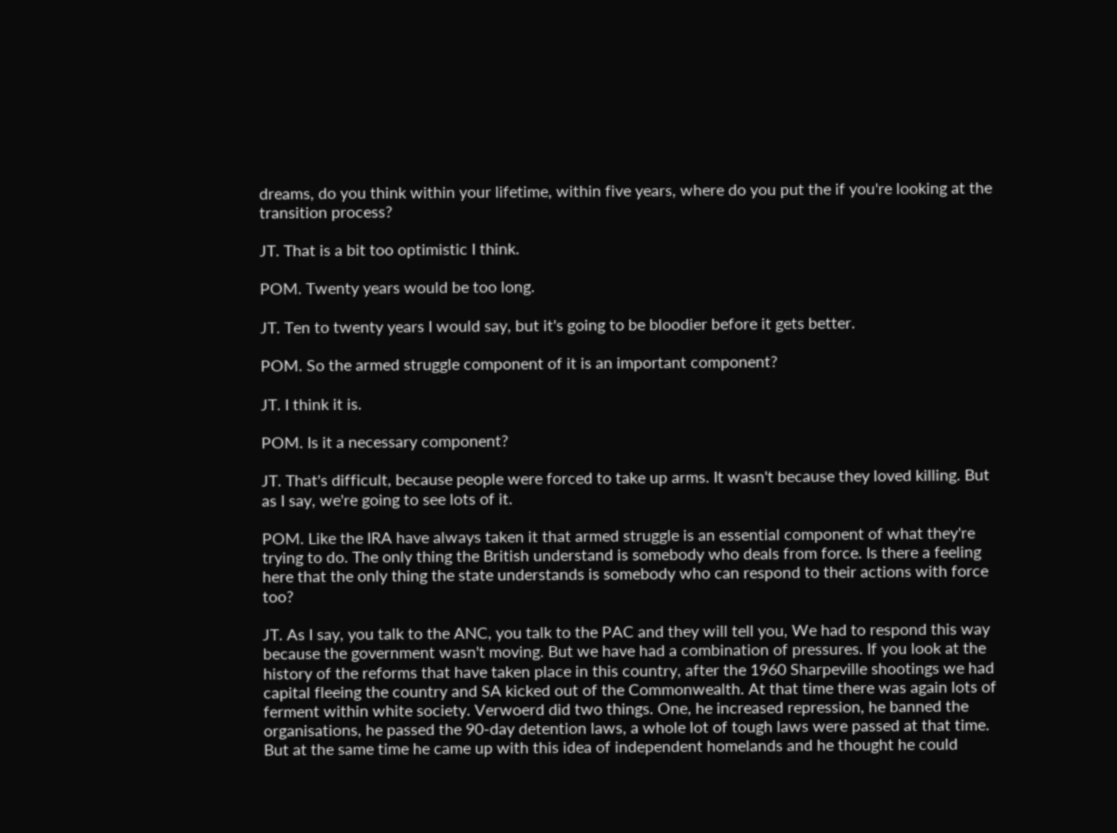dreams, do you think within your lifetime, within five years, where do you put the if you're looking at the transition process?

JT. That is a bit too optimistic I think.

POM. Twenty years would be too long.

JT. Ten to twenty years I would say, but it's going to be bloodier before it gets better.

POM. So the armed struggle component of it is an important component?

JT. I think it is.

POM. Is it a necessary component?

JT. That's difficult, because people were forced to take up arms. It wasn't because they loved killing. But as I say, we're going to see lots of it.

POM. Like the IRA have always taken it that armed struggle is an essential component of what they're trying to do. The only thing the British understand is somebody who deals from force. Is there a feeling here that the only thing the state understands is somebody who can respond to their actions with force too?

JT. As I say, you talk to the ANC, you talk to the PAC and they will tell you, We had to respond this way because the government wasn't moving. But we have had a combination of pressures. If you look at the history of the reforms that have taken place in this country, after the 1960 Sharpeville shootings we had capital fleeing the country and SA kicked out of the Commonwealth. At that time there was again lots of ferment within white society. Verwoerd did two things. One, he increased repression, he banned the organisations, he passed the 90-day detention laws, a whole lot of tough laws were passed at that time. But at the same time he came up with this idea of independent homelands and he thought he could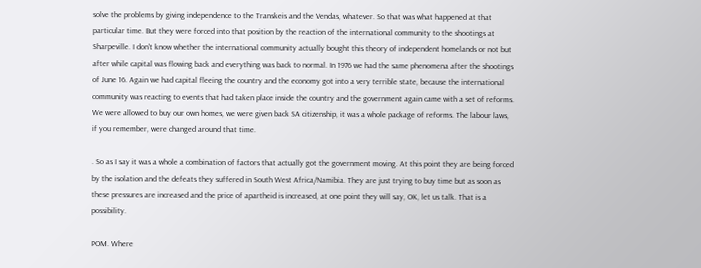solve the problems by giving independence to the Transkeis and the Vendas, whatever. So that was what happened at that particular time. But they were forced into that position by the reaction of the international community to the shootings at Sharpeville. I don't know whether the international community actually bought this theory of independent homelands or not but after while capital was flowing back and everything was back to normal. In 1976 we had the same phenomena after the shootings of June 16. Again we had capital fleeing the country and the economy got into a very terrible state, because the international community was reacting to events that had taken place inside the country and the government again came with a set of reforms. We were allowed to buy our own homes, we were given back SA citizenship, it was a whole package of reforms. The labour laws, if you remember, were changed around that time.

. So as I say it was a whole a combination of factors that actually got the government moving. At this point they are being forced by the isolation and the defeats they suffered in South West Africa/Namibia. They are just trying to buy time but as soon as these pressures are increased and the price of apartheid is increased, at one point they will say, OK, let us talk. That is a possibility.

POM. Where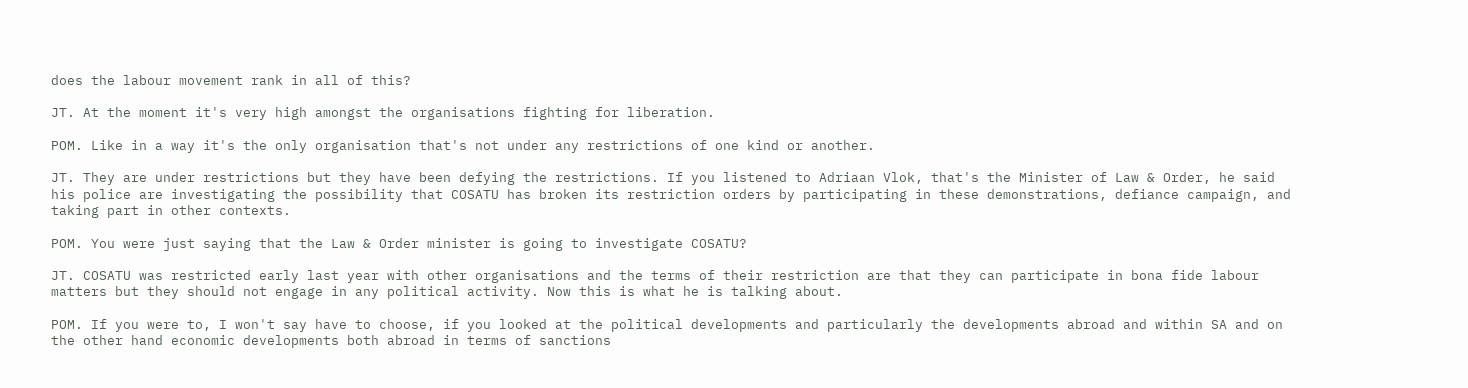does the labour movement rank in all of this?

JT. At the moment it's very high amongst the organisations fighting for liberation.

POM. Like in a way it's the only organisation that's not under any restrictions of one kind or another.

JT. They are under restrictions but they have been defying the restrictions. If you listened to Adriaan Vlok, that's the Minister of Law & Order, he said his police are investigating the possibility that COSATU has broken its restriction orders by participating in these demonstrations, defiance campaign, and taking part in other contexts.

POM. You were just saying that the Law & Order minister is going to investigate COSATU?

JT. COSATU was restricted early last year with other organisations and the terms of their restriction are that they can participate in bona fide labour matters but they should not engage in any political activity. Now this is what he is talking about.

POM. If you were to, I won't say have to choose, if you looked at the political developments and particularly the developments abroad and within SA and on the other hand economic developments both abroad in terms of sanctions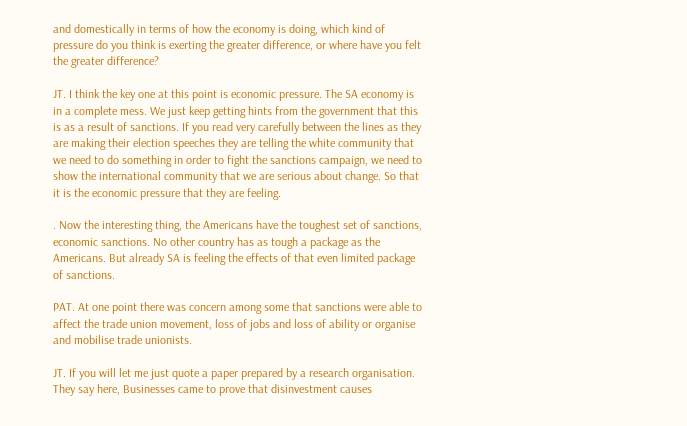and domestically in terms of how the economy is doing, which kind of pressure do you think is exerting the greater difference, or where have you felt the greater difference?

JT. I think the key one at this point is economic pressure. The SA economy is in a complete mess. We just keep getting hints from the government that this is as a result of sanctions. If you read very carefully between the lines as they are making their election speeches they are telling the white community that we need to do something in order to fight the sanctions campaign, we need to show the international community that we are serious about change. So that it is the economic pressure that they are feeling.

. Now the interesting thing, the Americans have the toughest set of sanctions, economic sanctions. No other country has as tough a package as the Americans. But already SA is feeling the effects of that even limited package of sanctions.

PAT. At one point there was concern among some that sanctions were able to affect the trade union movement, loss of jobs and loss of ability or organise and mobilise trade unionists.

JT. If you will let me just quote a paper prepared by a research organisation. They say here, Businesses came to prove that disinvestment causes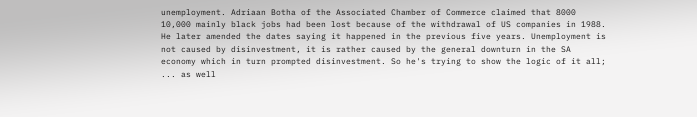unemployment. Adriaan Botha of the Associated Chamber of Commerce claimed that 8000 10,000 mainly black jobs had been lost because of the withdrawal of US companies in 1988. He later amended the dates saying it happened in the previous five years. Unemployment is not caused by disinvestment, it is rather caused by the general downturn in the SA economy which in turn prompted disinvestment. So he's trying to show the logic of it all; ... as well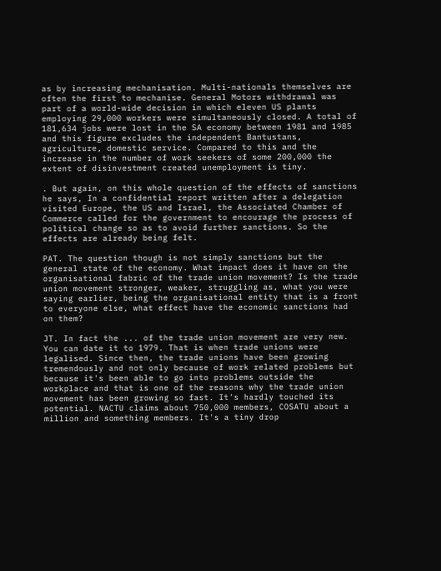as by increasing mechanisation. Multi-nationals themselves are often the first to mechanise. General Motors withdrawal was part of a world-wide decision in which eleven US plants employing 29,000 workers were simultaneously closed. A total of 181,634 jobs were lost in the SA economy between 1981 and 1985 and this figure excludes the independent Bantustans, agriculture, domestic service. Compared to this and the increase in the number of work seekers of some 200,000 the extent of disinvestment created unemployment is tiny.

. But again, on this whole question of the effects of sanctions he says, In a confidential report written after a delegation visited Europe, the US and Israel, the Associated Chamber of Commerce called for the government to encourage the process of political change so as to avoid further sanctions. So the effects are already being felt.

PAT. The question though is not simply sanctions but the general state of the economy. What impact does it have on the organisational fabric of the trade union movement? Is the trade union movement stronger, weaker, struggling as, what you were saying earlier, being the organisational entity that is a front to everyone else, what effect have the economic sanctions had on them?

JT. In fact the ... of the trade union movement are very new. You can date it to 1979. That is when trade unions were legalised. Since then, the trade unions have been growing tremendously and not only because of work related problems but because it's been able to go into problems outside the workplace and that is one of the reasons why the trade union movement has been growing so fast. It's hardly touched its potential. NACTU claims about 750,000 members, COSATU about a million and something members. It's a tiny drop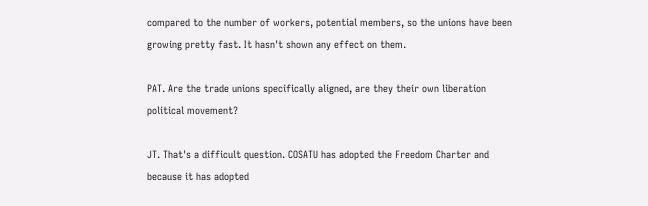compared to the number of workers, potential members, so the unions have been growing pretty fast. It hasn't shown any effect on them.

PAT. Are the trade unions specifically aligned, are they their own liberation political movement?

JT. That's a difficult question. COSATU has adopted the Freedom Charter and because it has adopted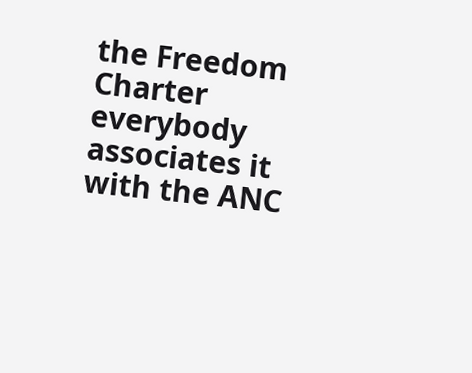the Freedom Charter everybody associates it with the ANC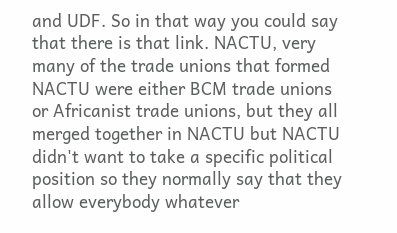and UDF. So in that way you could say that there is that link. NACTU, very many of the trade unions that formed NACTU were either BCM trade unions or Africanist trade unions, but they all merged together in NACTU but NACTU didn't want to take a specific political position so they normally say that they allow everybody whatever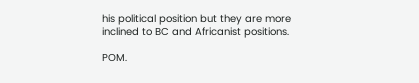his political position but they are more inclined to BC and Africanist positions.

POM.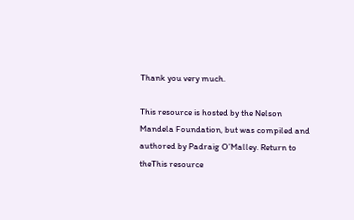Thank you very much.

This resource is hosted by the Nelson Mandela Foundation, but was compiled and authored by Padraig O’Malley. Return to theThis resource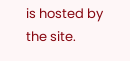is hosted by the site.